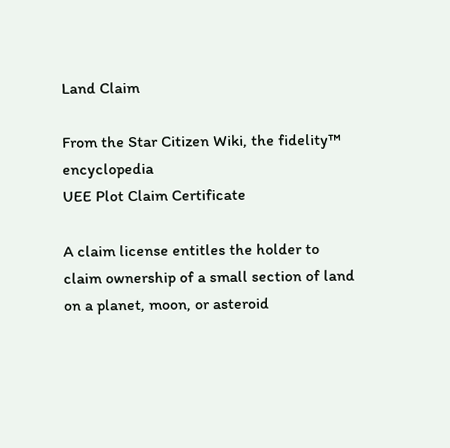Land Claim

From the Star Citizen Wiki, the fidelity™ encyclopedia
UEE Plot Claim Certificate

A claim license entitles the holder to claim ownership of a small section of land on a planet, moon, or asteroid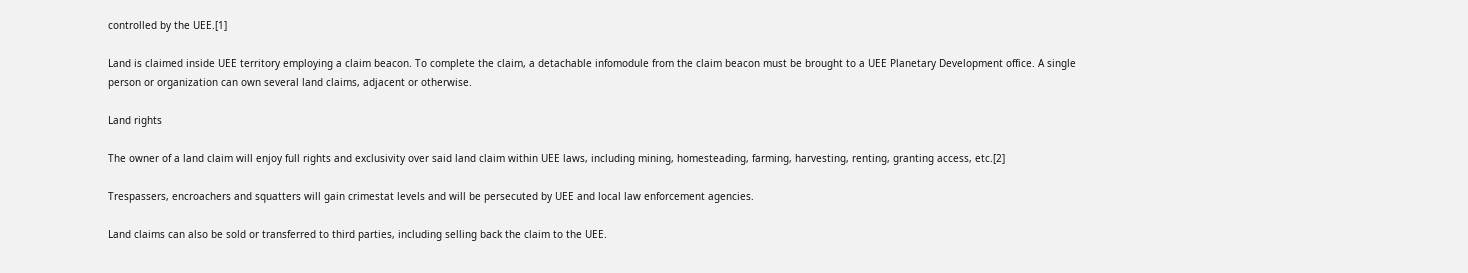controlled by the UEE.[1]

Land is claimed inside UEE territory employing a claim beacon. To complete the claim, a detachable infomodule from the claim beacon must be brought to a UEE Planetary Development office. A single person or organization can own several land claims, adjacent or otherwise.

Land rights

The owner of a land claim will enjoy full rights and exclusivity over said land claim within UEE laws, including mining, homesteading, farming, harvesting, renting, granting access, etc.[2]

Trespassers, encroachers and squatters will gain crimestat levels and will be persecuted by UEE and local law enforcement agencies.

Land claims can also be sold or transferred to third parties, including selling back the claim to the UEE.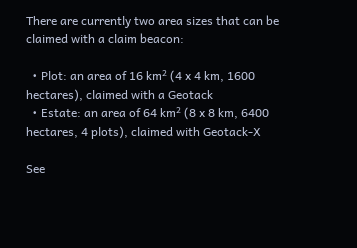There are currently two area sizes that can be claimed with a claim beacon:

  • Plot: an area of 16 km² (4 x 4 km, 1600 hectares), claimed with a Geotack
  • Estate: an area of 64 km² (8 x 8 km, 6400 hectares, 4 plots), claimed with Geotack-X

See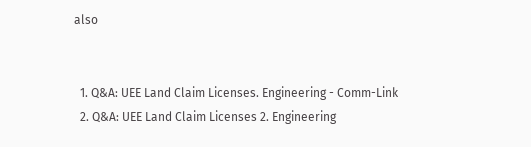also


  1. Q&A: UEE Land Claim Licenses. Engineering - Comm-Link
  2. Q&A: UEE Land Claim Licenses 2. Engineering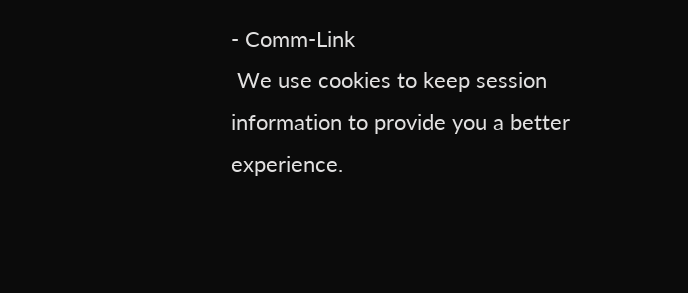- Comm-Link
 We use cookies to keep session information to provide you a better experience.